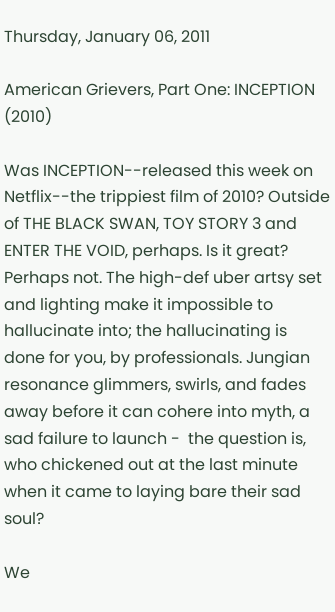Thursday, January 06, 2011

American Grievers, Part One: INCEPTION (2010)

Was INCEPTION--released this week on Netflix--the trippiest film of 2010? Outside of THE BLACK SWAN, TOY STORY 3 and ENTER THE VOID, perhaps. Is it great? Perhaps not. The high-def uber artsy set and lighting make it impossible to hallucinate into; the hallucinating is done for you, by professionals. Jungian resonance glimmers, swirls, and fades away before it can cohere into myth, a sad failure to launch -  the question is, who chickened out at the last minute when it came to laying bare their sad soul?

We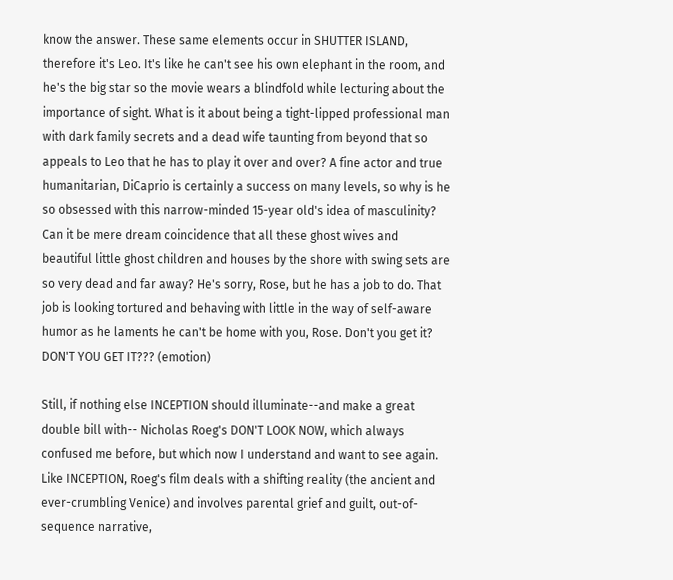know the answer. These same elements occur in SHUTTER ISLAND, therefore it's Leo. It's like he can't see his own elephant in the room, and he's the big star so the movie wears a blindfold while lecturing about the importance of sight. What is it about being a tight-lipped professional man with dark family secrets and a dead wife taunting from beyond that so appeals to Leo that he has to play it over and over? A fine actor and true humanitarian, DiCaprio is certainly a success on many levels, so why is he so obsessed with this narrow-minded 15-year old's idea of masculinity?  Can it be mere dream coincidence that all these ghost wives and beautiful little ghost children and houses by the shore with swing sets are so very dead and far away? He's sorry, Rose, but he has a job to do. That job is looking tortured and behaving with little in the way of self-aware humor as he laments he can't be home with you, Rose. Don't you get it? DON'T YOU GET IT??? (emotion)

Still, if nothing else INCEPTION should illuminate--and make a great double bill with-- Nicholas Roeg's DON'T LOOK NOW, which always confused me before, but which now I understand and want to see again. Like INCEPTION, Roeg's film deals with a shifting reality (the ancient and ever-crumbling Venice) and involves parental grief and guilt, out-of-sequence narrative,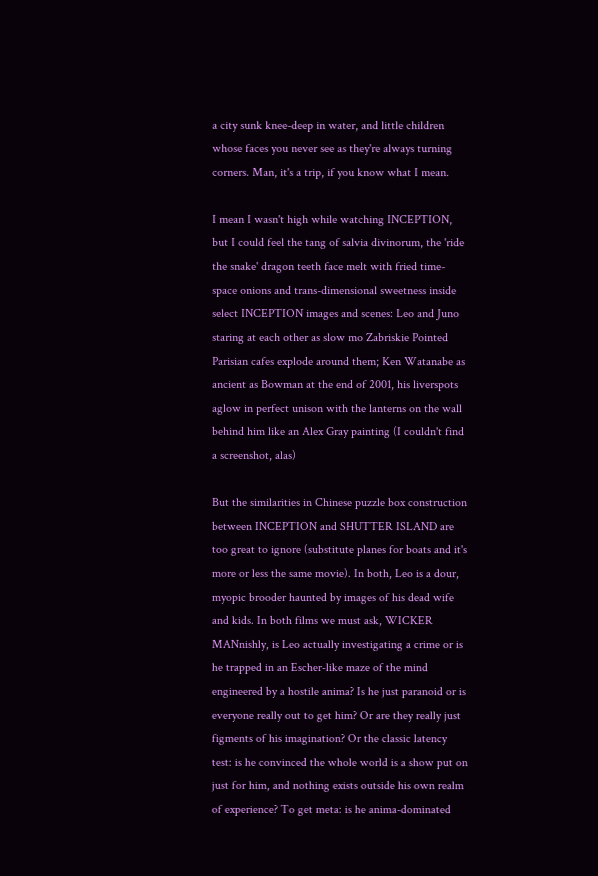a city sunk knee-deep in water, and little children whose faces you never see as they're always turning corners. Man, it's a trip, if you know what I mean.

I mean I wasn't high while watching INCEPTION, but I could feel the tang of salvia divinorum, the 'ride the snake' dragon teeth face melt with fried time-space onions and trans-dimensional sweetness inside select INCEPTION images and scenes: Leo and Juno staring at each other as slow mo Zabriskie Pointed Parisian cafes explode around them; Ken Watanabe as ancient as Bowman at the end of 2001, his liverspots aglow in perfect unison with the lanterns on the wall behind him like an Alex Gray painting (I couldn't find a screenshot, alas)

But the similarities in Chinese puzzle box construction between INCEPTION and SHUTTER ISLAND are too great to ignore (substitute planes for boats and it's more or less the same movie). In both, Leo is a dour, myopic brooder haunted by images of his dead wife and kids. In both films we must ask, WICKER MANnishly, is Leo actually investigating a crime or is he trapped in an Escher-like maze of the mind engineered by a hostile anima? Is he just paranoid or is everyone really out to get him? Or are they really just figments of his imagination? Or the classic latency test: is he convinced the whole world is a show put on just for him, and nothing exists outside his own realm of experience? To get meta: is he anima-dominated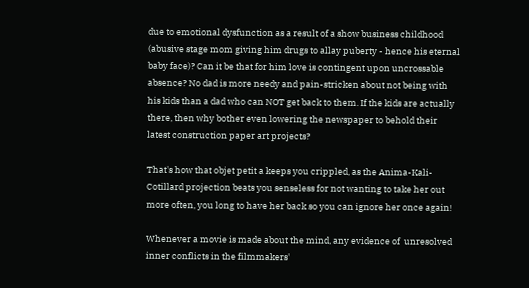due to emotional dysfunction as a result of a show business childhood (abusive stage mom giving him drugs to allay puberty - hence his eternal baby face)? Can it be that for him love is contingent upon uncrossable absence? No dad is more needy and pain-stricken about not being with his kids than a dad who can NOT get back to them. If the kids are actually there, then why bother even lowering the newspaper to behold their latest construction paper art projects?

That's how that objet petit a keeps you crippled, as the Anima-Kali-Cotillard projection beats you senseless for not wanting to take her out more often, you long to have her back so you can ignore her once again!

Whenever a movie is made about the mind, any evidence of  unresolved inner conflicts in the filmmakers'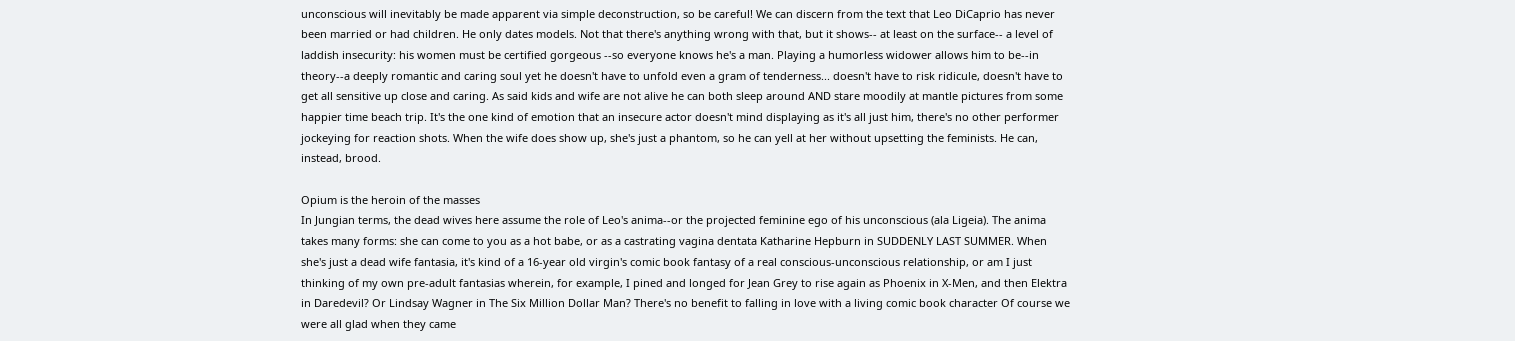unconscious will inevitably be made apparent via simple deconstruction, so be careful! We can discern from the text that Leo DiCaprio has never been married or had children. He only dates models. Not that there's anything wrong with that, but it shows-- at least on the surface-- a level of laddish insecurity: his women must be certified gorgeous --so everyone knows he's a man. Playing a humorless widower allows him to be--in theory--a deeply romantic and caring soul yet he doesn't have to unfold even a gram of tenderness... doesn't have to risk ridicule, doesn't have to get all sensitive up close and caring. As said kids and wife are not alive he can both sleep around AND stare moodily at mantle pictures from some happier time beach trip. It's the one kind of emotion that an insecure actor doesn't mind displaying as it's all just him, there's no other performer jockeying for reaction shots. When the wife does show up, she's just a phantom, so he can yell at her without upsetting the feminists. He can, instead, brood.

Opium is the heroin of the masses
In Jungian terms, the dead wives here assume the role of Leo's anima--or the projected feminine ego of his unconscious (ala Ligeia). The anima takes many forms: she can come to you as a hot babe, or as a castrating vagina dentata Katharine Hepburn in SUDDENLY LAST SUMMER. When she's just a dead wife fantasia, it's kind of a 16-year old virgin's comic book fantasy of a real conscious-unconscious relationship, or am I just thinking of my own pre-adult fantasias wherein, for example, I pined and longed for Jean Grey to rise again as Phoenix in X-Men, and then Elektra in Daredevil? Or Lindsay Wagner in The Six Million Dollar Man? There's no benefit to falling in love with a living comic book character Of course we were all glad when they came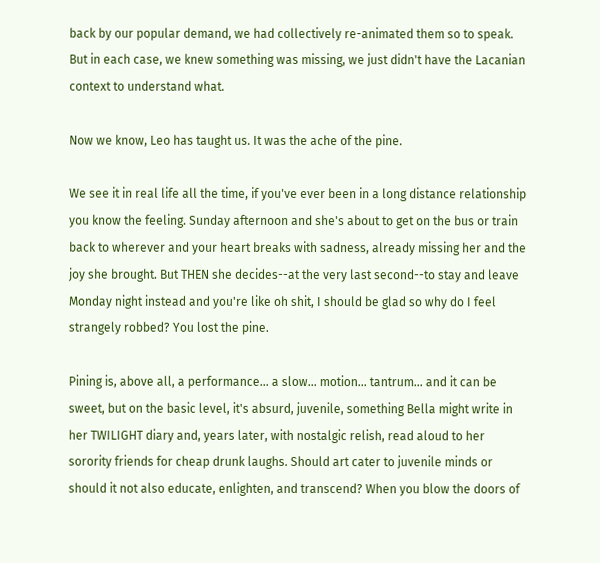back by our popular demand, we had collectively re-animated them so to speak. But in each case, we knew something was missing, we just didn't have the Lacanian context to understand what.

Now we know, Leo has taught us. It was the ache of the pine.

We see it in real life all the time, if you've ever been in a long distance relationship you know the feeling. Sunday afternoon and she's about to get on the bus or train back to wherever and your heart breaks with sadness, already missing her and the joy she brought. But THEN she decides--at the very last second--to stay and leave Monday night instead and you're like oh shit, I should be glad so why do I feel strangely robbed? You lost the pine.

Pining is, above all, a performance... a slow... motion... tantrum... and it can be sweet, but on the basic level, it's absurd, juvenile, something Bella might write in her TWILIGHT diary and, years later, with nostalgic relish, read aloud to her sorority friends for cheap drunk laughs. Should art cater to juvenile minds or should it not also educate, enlighten, and transcend? When you blow the doors of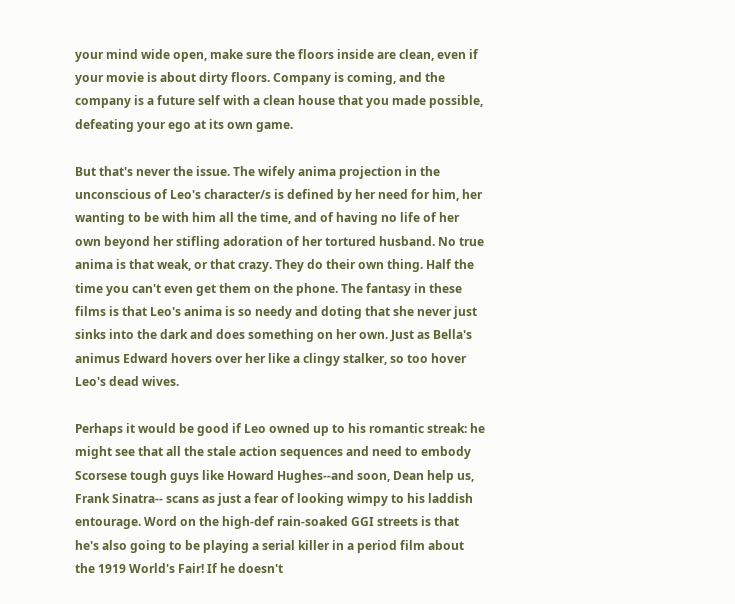your mind wide open, make sure the floors inside are clean, even if your movie is about dirty floors. Company is coming, and the company is a future self with a clean house that you made possible, defeating your ego at its own game.

But that's never the issue. The wifely anima projection in the unconscious of Leo's character/s is defined by her need for him, her wanting to be with him all the time, and of having no life of her own beyond her stifling adoration of her tortured husband. No true anima is that weak, or that crazy. They do their own thing. Half the time you can't even get them on the phone. The fantasy in these films is that Leo's anima is so needy and doting that she never just sinks into the dark and does something on her own. Just as Bella's animus Edward hovers over her like a clingy stalker, so too hover Leo's dead wives.

Perhaps it would be good if Leo owned up to his romantic streak: he might see that all the stale action sequences and need to embody Scorsese tough guys like Howard Hughes--and soon, Dean help us, Frank Sinatra-- scans as just a fear of looking wimpy to his laddish entourage. Word on the high-def rain-soaked GGI streets is that he's also going to be playing a serial killer in a period film about the 1919 World's Fair! If he doesn't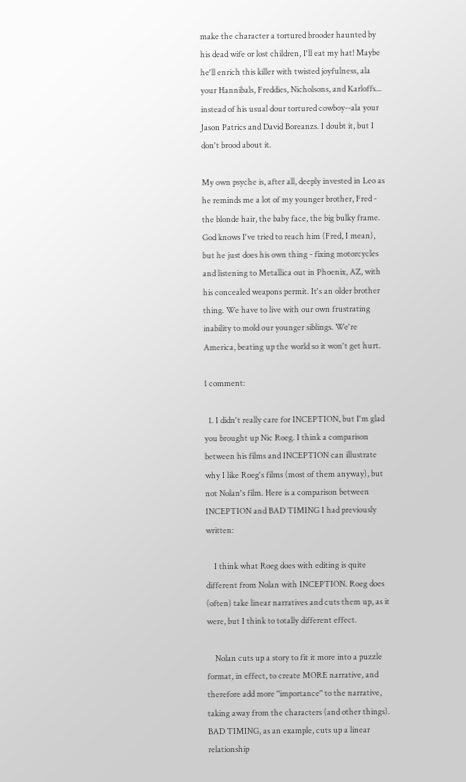make the character a tortured brooder haunted by his dead wife or lost children, I'll eat my hat! Maybe he'll enrich this killer with twisted joyfulness, ala your Hannibals, Freddies, Nicholsons, and Karloffs... instead of his usual dour tortured cowboy--ala your Jason Patrics and David Boreanzs. I doubt it, but I don't brood about it.

My own psyche is, after all, deeply invested in Leo as he reminds me a lot of my younger brother, Fred - the blonde hair, the baby face, the big bulky frame. God knows I've tried to reach him (Fred, I mean), but he just does his own thing - fixing motorcycles and listening to Metallica out in Phoenix, AZ, with his concealed weapons permit. It's an older brother thing. We have to live with our own frustrating inability to mold our younger siblings. We're America, beating up the world so it won't get hurt.

1 comment:

  1. I didn't really care for INCEPTION, but I'm glad you brought up Nic Roeg. I think a comparison between his films and INCEPTION can illustrate why I like Roeg's films (most of them anyway), but not Nolan's film. Here is a comparison between INCEPTION and BAD TIMING I had previously written:

    I think what Roeg does with editing is quite different from Nolan with INCEPTION. Roeg does (often) take linear narratives and cuts them up, as it were, but I think to totally different effect.

    Nolan cuts up a story to fit it more into a puzzle format, in effect, to create MORE narrative, and therefore add more "importance" to the narrative, taking away from the characters (and other things). BAD TIMING, as an example, cuts up a linear relationship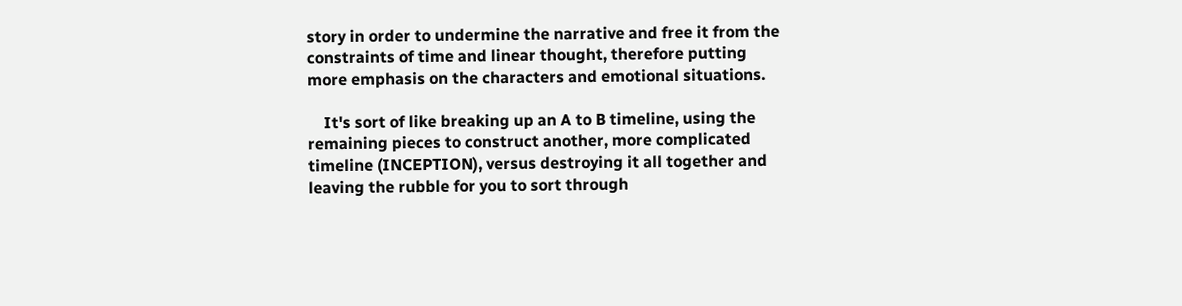story in order to undermine the narrative and free it from the constraints of time and linear thought, therefore putting more emphasis on the characters and emotional situations.

    It's sort of like breaking up an A to B timeline, using the remaining pieces to construct another, more complicated timeline (INCEPTION), versus destroying it all together and leaving the rubble for you to sort through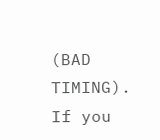(BAD TIMING). If you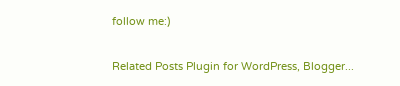follow me:)


Related Posts Plugin for WordPress, Blogger...